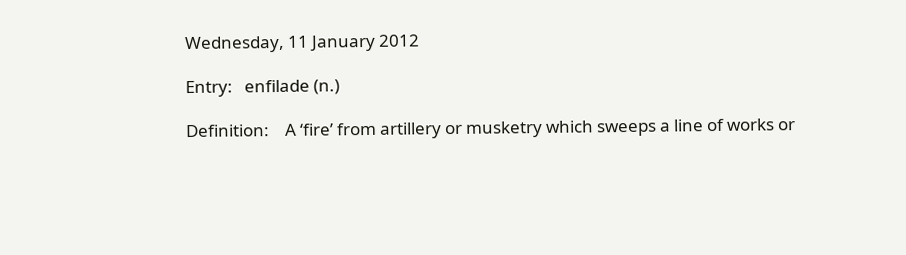Wednesday, 11 January 2012

Entry:   enfilade (n.)

Definition:    A ‘fire’ from artillery or musketry which sweeps a line of works or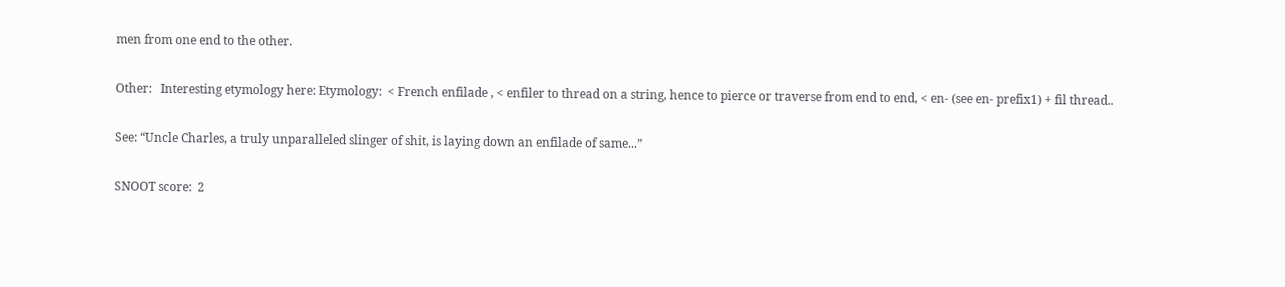men from one end to the other.

Other:   Interesting etymology here: Etymology:  < French enfilade , < enfiler to thread on a string, hence to pierce or traverse from end to end, < en- (see en- prefix1) + fil thread..

See: “Uncle Charles, a truly unparalleled slinger of shit, is laying down an enfilade of same...”

SNOOT score:  2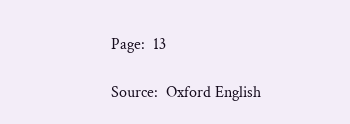Page:  13

Source:  Oxford English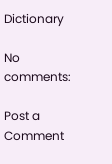Dictionary

No comments:

Post a Comment